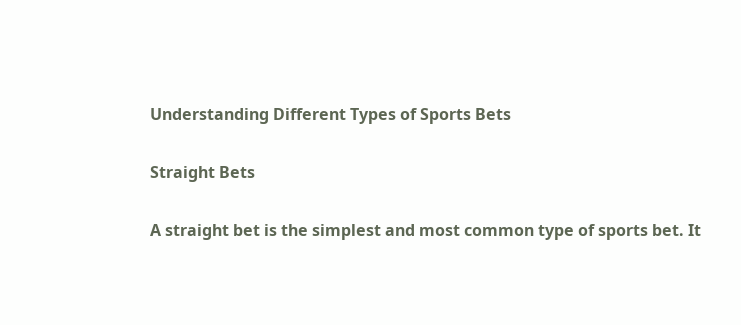Understanding Different Types of Sports Bets

Straight Bets

A straight bet is the simplest and most common type of sports bet. It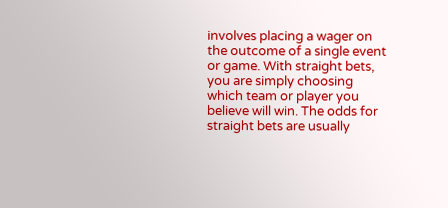involves placing a wager on the outcome of a single event or game. With straight bets, you are simply choosing which team or player you believe will win. The odds for straight bets are usually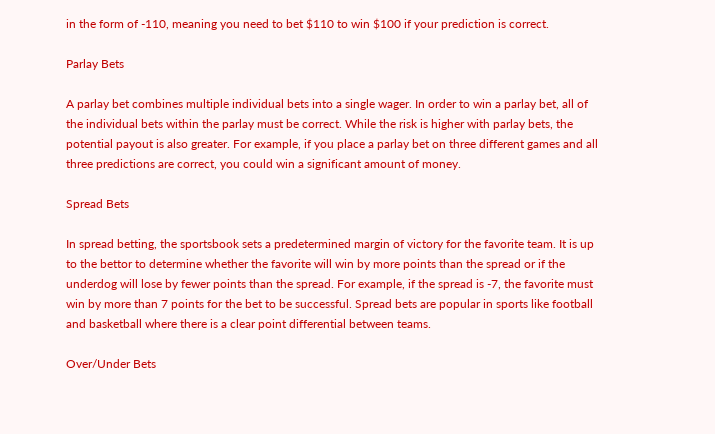in the form of -110, meaning you need to bet $110 to win $100 if your prediction is correct.

Parlay Bets

A parlay bet combines multiple individual bets into a single wager. In order to win a parlay bet, all of the individual bets within the parlay must be correct. While the risk is higher with parlay bets, the potential payout is also greater. For example, if you place a parlay bet on three different games and all three predictions are correct, you could win a significant amount of money.

Spread Bets

In spread betting, the sportsbook sets a predetermined margin of victory for the favorite team. It is up to the bettor to determine whether the favorite will win by more points than the spread or if the underdog will lose by fewer points than the spread. For example, if the spread is -7, the favorite must win by more than 7 points for the bet to be successful. Spread bets are popular in sports like football and basketball where there is a clear point differential between teams.

Over/Under Bets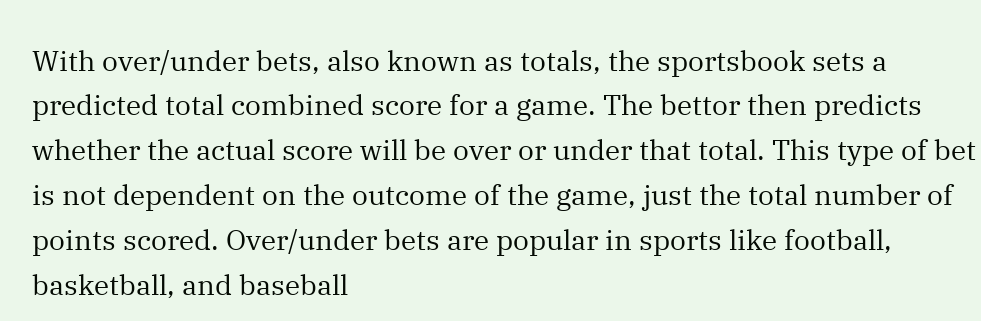With over/under bets, also known as totals, the sportsbook sets a predicted total combined score for a game. The bettor then predicts whether the actual score will be over or under that total. This type of bet is not dependent on the outcome of the game, just the total number of points scored. Over/under bets are popular in sports like football, basketball, and baseball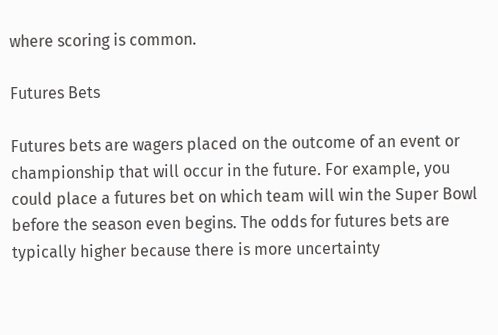where scoring is common.

Futures Bets

Futures bets are wagers placed on the outcome of an event or championship that will occur in the future. For example, you could place a futures bet on which team will win the Super Bowl before the season even begins. The odds for futures bets are typically higher because there is more uncertainty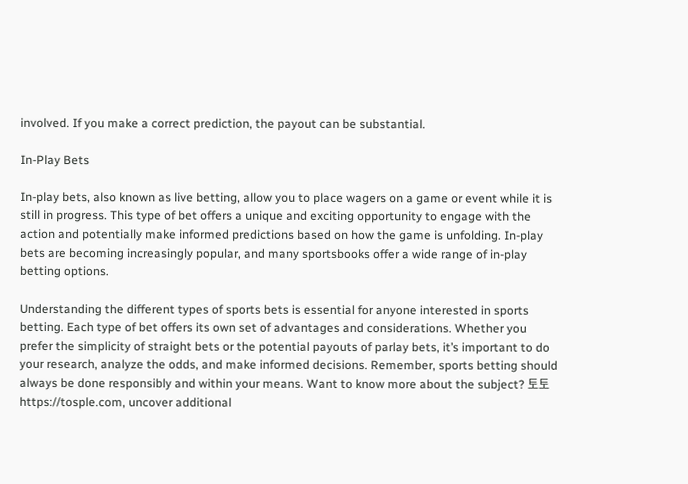involved. If you make a correct prediction, the payout can be substantial.

In-Play Bets

In-play bets, also known as live betting, allow you to place wagers on a game or event while it is still in progress. This type of bet offers a unique and exciting opportunity to engage with the action and potentially make informed predictions based on how the game is unfolding. In-play bets are becoming increasingly popular, and many sportsbooks offer a wide range of in-play betting options.

Understanding the different types of sports bets is essential for anyone interested in sports betting. Each type of bet offers its own set of advantages and considerations. Whether you prefer the simplicity of straight bets or the potential payouts of parlay bets, it’s important to do your research, analyze the odds, and make informed decisions. Remember, sports betting should always be done responsibly and within your means. Want to know more about the subject? 토토 https://tosple.com, uncover additional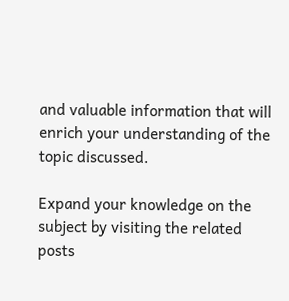and valuable information that will enrich your understanding of the topic discussed.

Expand your knowledge on the subject by visiting the related posts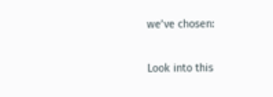we’ve chosen:

Look into this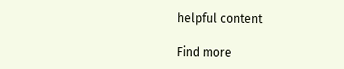helpful content

Find more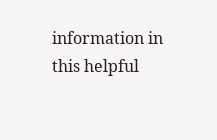information in this helpful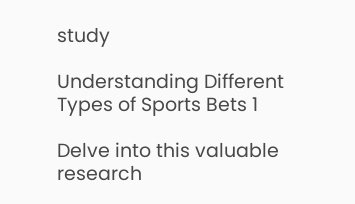study

Understanding Different Types of Sports Bets 1

Delve into this valuable research